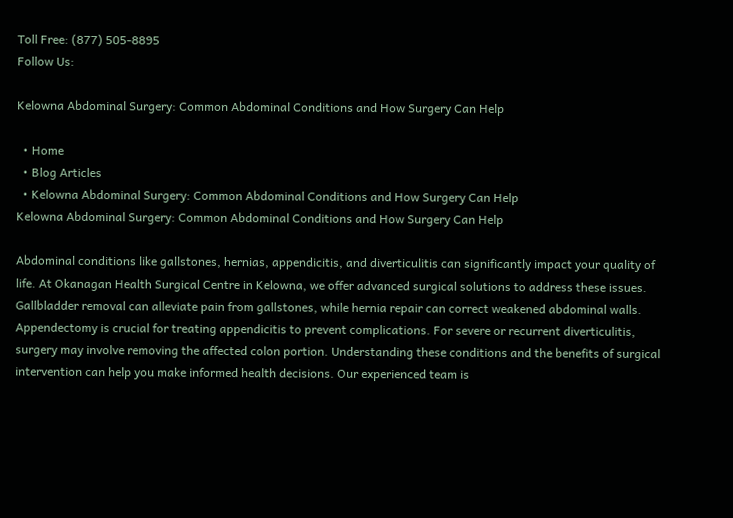Toll Free: (877) 505-8895
Follow Us:

Kelowna Abdominal Surgery: Common Abdominal Conditions and How Surgery Can Help

  • Home
  • Blog Articles
  • Kelowna Abdominal Surgery: Common Abdominal Conditions and How Surgery Can Help
Kelowna Abdominal Surgery: Common Abdominal Conditions and How Surgery Can Help

Abdominal conditions like gallstones, hernias, appendicitis, and diverticulitis can significantly impact your quality of life. At Okanagan Health Surgical Centre in Kelowna, we offer advanced surgical solutions to address these issues. Gallbladder removal can alleviate pain from gallstones, while hernia repair can correct weakened abdominal walls. Appendectomy is crucial for treating appendicitis to prevent complications. For severe or recurrent diverticulitis, surgery may involve removing the affected colon portion. Understanding these conditions and the benefits of surgical intervention can help you make informed health decisions. Our experienced team is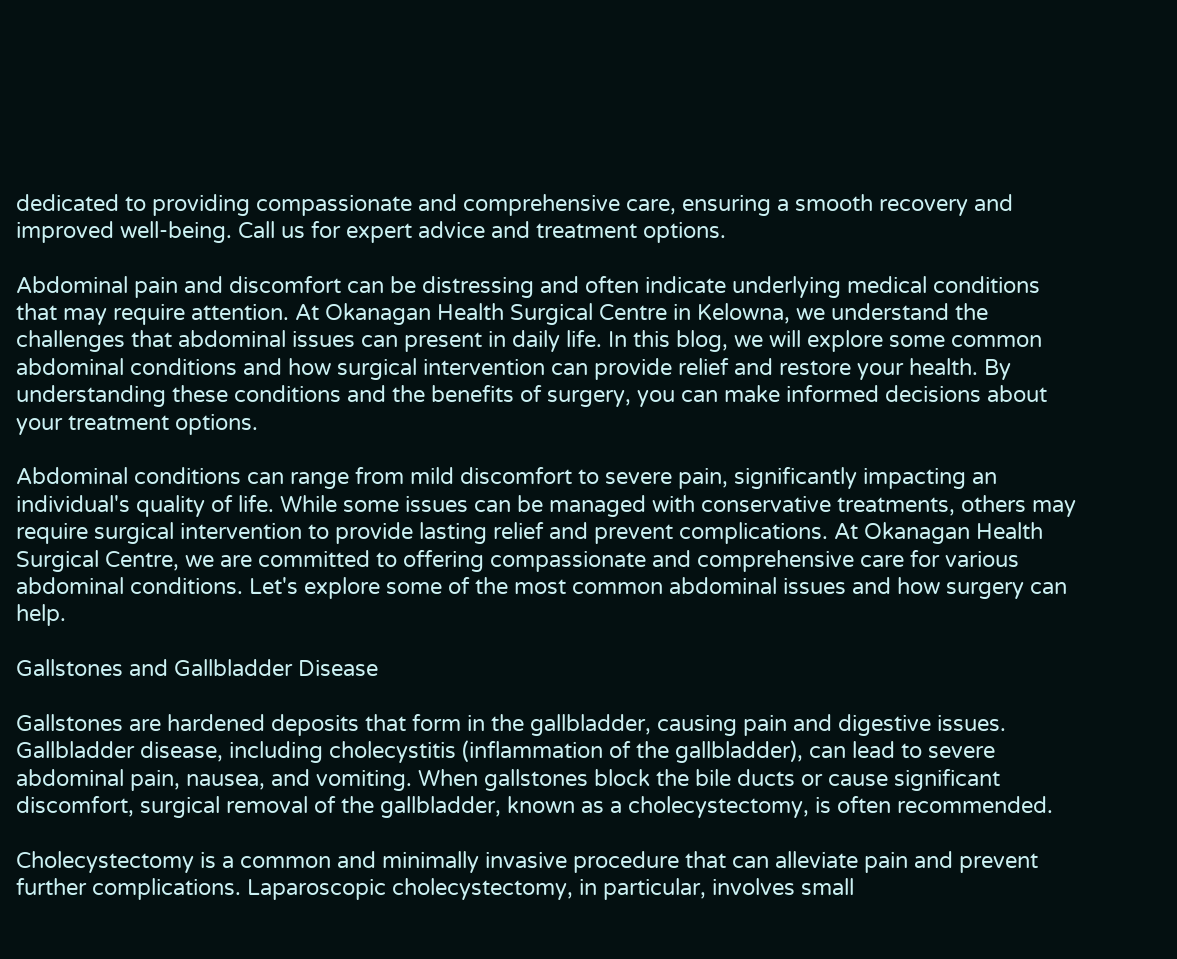dedicated to providing compassionate and comprehensive care, ensuring a smooth recovery and improved well-being. Call us for expert advice and treatment options.

Abdominal pain and discomfort can be distressing and often indicate underlying medical conditions that may require attention. At Okanagan Health Surgical Centre in Kelowna, we understand the challenges that abdominal issues can present in daily life. In this blog, we will explore some common abdominal conditions and how surgical intervention can provide relief and restore your health. By understanding these conditions and the benefits of surgery, you can make informed decisions about your treatment options.

Abdominal conditions can range from mild discomfort to severe pain, significantly impacting an individual's quality of life. While some issues can be managed with conservative treatments, others may require surgical intervention to provide lasting relief and prevent complications. At Okanagan Health Surgical Centre, we are committed to offering compassionate and comprehensive care for various abdominal conditions. Let's explore some of the most common abdominal issues and how surgery can help.

Gallstones and Gallbladder Disease

Gallstones are hardened deposits that form in the gallbladder, causing pain and digestive issues. Gallbladder disease, including cholecystitis (inflammation of the gallbladder), can lead to severe abdominal pain, nausea, and vomiting. When gallstones block the bile ducts or cause significant discomfort, surgical removal of the gallbladder, known as a cholecystectomy, is often recommended.

Cholecystectomy is a common and minimally invasive procedure that can alleviate pain and prevent further complications. Laparoscopic cholecystectomy, in particular, involves small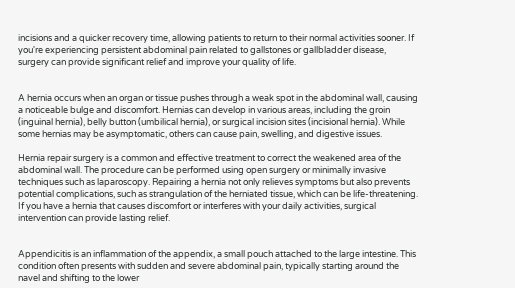incisions and a quicker recovery time, allowing patients to return to their normal activities sooner. If you're experiencing persistent abdominal pain related to gallstones or gallbladder disease, surgery can provide significant relief and improve your quality of life.


A hernia occurs when an organ or tissue pushes through a weak spot in the abdominal wall, causing a noticeable bulge and discomfort. Hernias can develop in various areas, including the groin (inguinal hernia), belly button (umbilical hernia), or surgical incision sites (incisional hernia). While some hernias may be asymptomatic, others can cause pain, swelling, and digestive issues.

Hernia repair surgery is a common and effective treatment to correct the weakened area of the abdominal wall. The procedure can be performed using open surgery or minimally invasive techniques such as laparoscopy. Repairing a hernia not only relieves symptoms but also prevents potential complications, such as strangulation of the herniated tissue, which can be life-threatening. If you have a hernia that causes discomfort or interferes with your daily activities, surgical intervention can provide lasting relief.


Appendicitis is an inflammation of the appendix, a small pouch attached to the large intestine. This condition often presents with sudden and severe abdominal pain, typically starting around the navel and shifting to the lower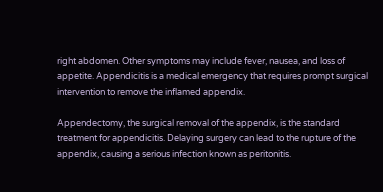right abdomen. Other symptoms may include fever, nausea, and loss of appetite. Appendicitis is a medical emergency that requires prompt surgical intervention to remove the inflamed appendix.

Appendectomy, the surgical removal of the appendix, is the standard treatment for appendicitis. Delaying surgery can lead to the rupture of the appendix, causing a serious infection known as peritonitis.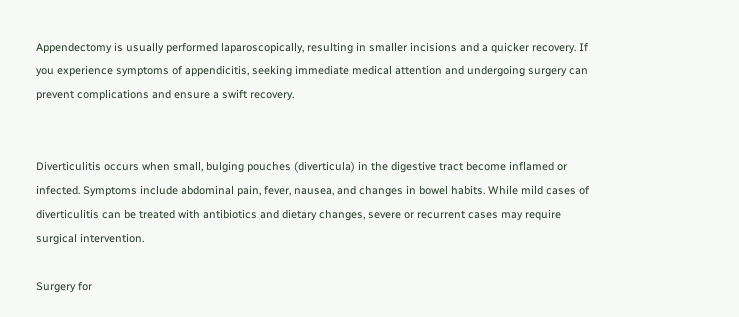Appendectomy is usually performed laparoscopically, resulting in smaller incisions and a quicker recovery. If you experience symptoms of appendicitis, seeking immediate medical attention and undergoing surgery can prevent complications and ensure a swift recovery.


Diverticulitis occurs when small, bulging pouches (diverticula) in the digestive tract become inflamed or infected. Symptoms include abdominal pain, fever, nausea, and changes in bowel habits. While mild cases of diverticulitis can be treated with antibiotics and dietary changes, severe or recurrent cases may require surgical intervention.

Surgery for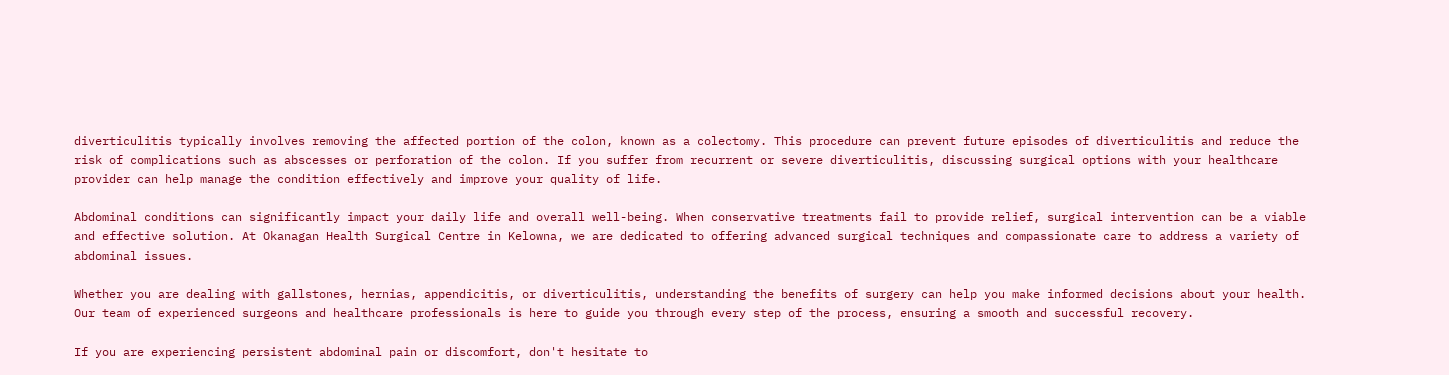diverticulitis typically involves removing the affected portion of the colon, known as a colectomy. This procedure can prevent future episodes of diverticulitis and reduce the risk of complications such as abscesses or perforation of the colon. If you suffer from recurrent or severe diverticulitis, discussing surgical options with your healthcare provider can help manage the condition effectively and improve your quality of life.

Abdominal conditions can significantly impact your daily life and overall well-being. When conservative treatments fail to provide relief, surgical intervention can be a viable and effective solution. At Okanagan Health Surgical Centre in Kelowna, we are dedicated to offering advanced surgical techniques and compassionate care to address a variety of abdominal issues.

Whether you are dealing with gallstones, hernias, appendicitis, or diverticulitis, understanding the benefits of surgery can help you make informed decisions about your health. Our team of experienced surgeons and healthcare professionals is here to guide you through every step of the process, ensuring a smooth and successful recovery.

If you are experiencing persistent abdominal pain or discomfort, don't hesitate to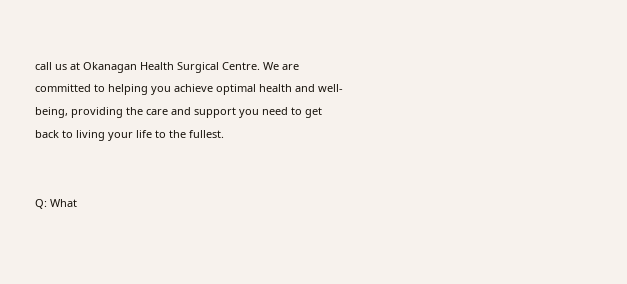call us at Okanagan Health Surgical Centre. We are committed to helping you achieve optimal health and well-being, providing the care and support you need to get back to living your life to the fullest.


Q: What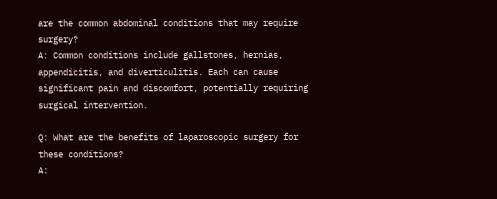are the common abdominal conditions that may require surgery?
A: Common conditions include gallstones, hernias, appendicitis, and diverticulitis. Each can cause significant pain and discomfort, potentially requiring surgical intervention.

Q: What are the benefits of laparoscopic surgery for these conditions?
A: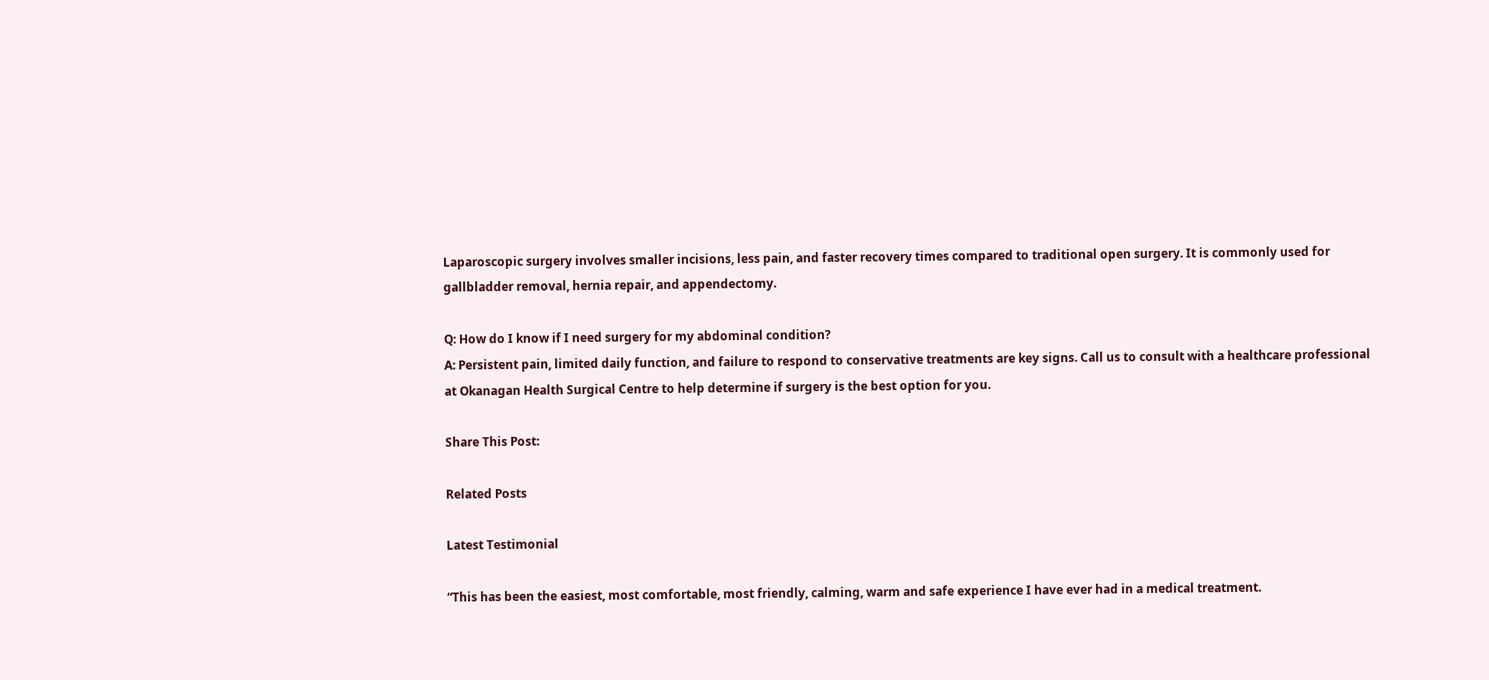Laparoscopic surgery involves smaller incisions, less pain, and faster recovery times compared to traditional open surgery. It is commonly used for gallbladder removal, hernia repair, and appendectomy.

Q: How do I know if I need surgery for my abdominal condition?
A: Persistent pain, limited daily function, and failure to respond to conservative treatments are key signs. Call us to consult with a healthcare professional at Okanagan Health Surgical Centre to help determine if surgery is the best option for you.

Share This Post:

Related Posts

Latest Testimonial

“This has been the easiest, most comfortable, most friendly, calming, warm and safe experience I have ever had in a medical treatment.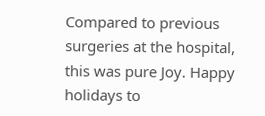Compared to previous surgeries at the hospital, this was pure Joy. Happy holidays to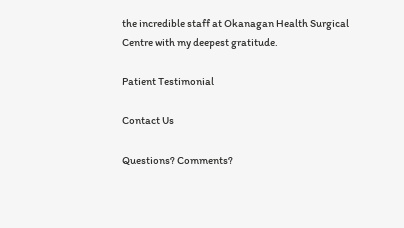the incredible staff at Okanagan Health Surgical Centre with my deepest gratitude.

Patient Testimonial

Contact Us

Questions? Comments?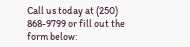Call us today at (250) 868-9799 or fill out the form below: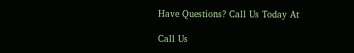Have Questions? Call Us Today At

Call Us